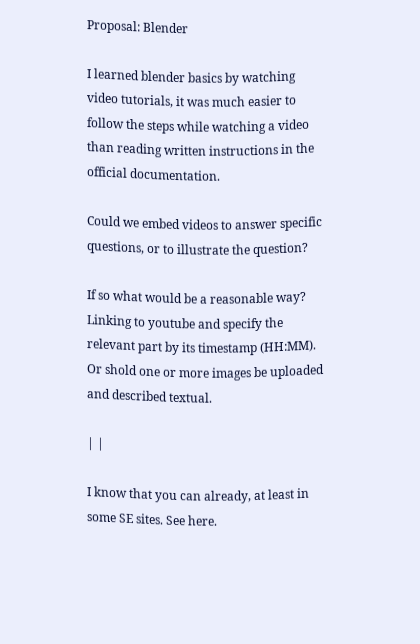Proposal: Blender

I learned blender basics by watching video tutorials, it was much easier to follow the steps while watching a video than reading written instructions in the official documentation.

Could we embed videos to answer specific questions, or to illustrate the question?

If so what would be a reasonable way? Linking to youtube and specify the relevant part by its timestamp (HH:MM). Or shold one or more images be uploaded and described textual.

| |

I know that you can already, at least in some SE sites. See here.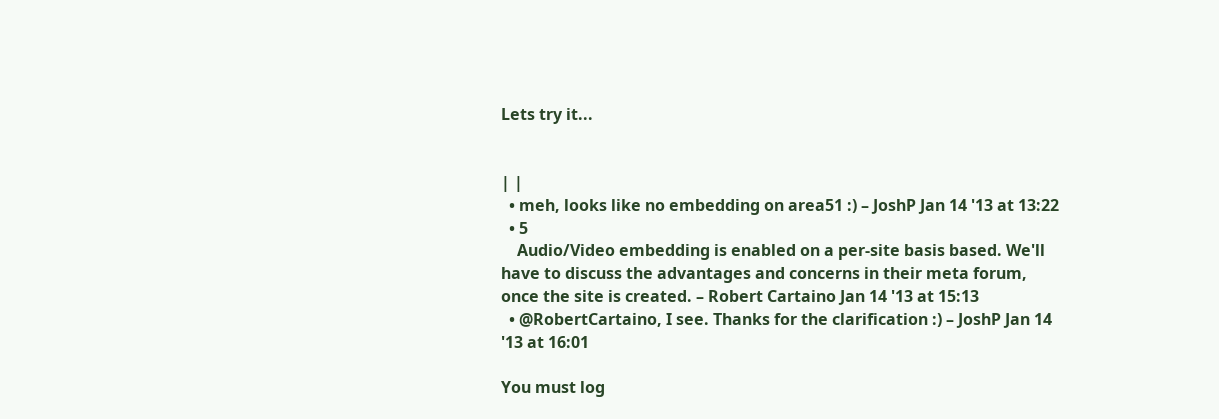Lets try it...


| |
  • meh, looks like no embedding on area51 :) – JoshP Jan 14 '13 at 13:22
  • 5
    Audio/Video embedding is enabled on a per-site basis based. We'll have to discuss the advantages and concerns in their meta forum, once the site is created. – Robert Cartaino Jan 14 '13 at 15:13
  • @RobertCartaino, I see. Thanks for the clarification :) – JoshP Jan 14 '13 at 16:01

You must log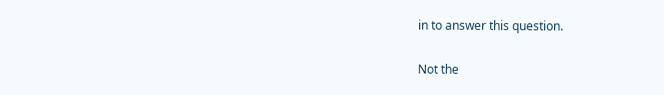in to answer this question.

Not the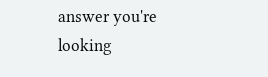answer you're looking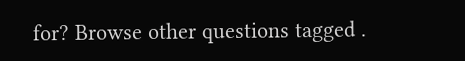for? Browse other questions tagged .